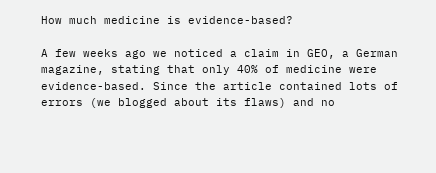How much medicine is evidence-based?

A few weeks ago we noticed a claim in GEO, a German magazine, stating that only 40% of medicine were evidence-based. Since the article contained lots of errors (we blogged about its flaws) and no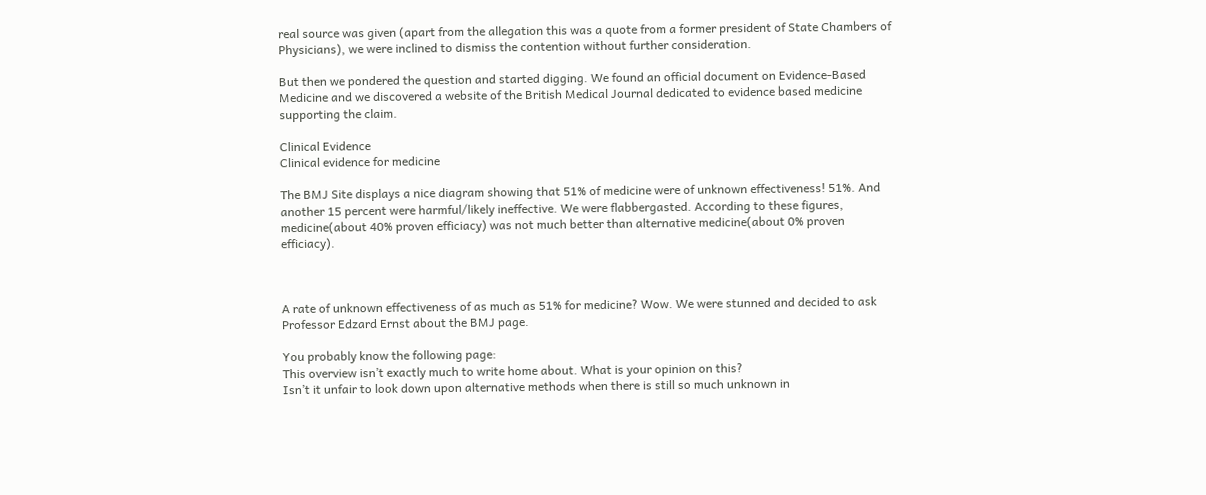real source was given (apart from the allegation this was a quote from a former president of State Chambers of Physicians), we were inclined to dismiss the contention without further consideration.

But then we pondered the question and started digging. We found an official document on Evidence-Based Medicine and we discovered a website of the British Medical Journal dedicated to evidence based medicine supporting the claim.

Clinical Evidence
Clinical evidence for medicine

The BMJ Site displays a nice diagram showing that 51% of medicine were of unknown effectiveness! 51%. And another 15 percent were harmful/likely ineffective. We were flabbergasted. According to these figures, medicine(about 40% proven efficiacy) was not much better than alternative medicine(about 0% proven efficiacy).



A rate of unknown effectiveness of as much as 51% for medicine? Wow. We were stunned and decided to ask Professor Edzard Ernst about the BMJ page.

You probably know the following page:
This overview isn’t exactly much to write home about. What is your opinion on this?
Isn’t it unfair to look down upon alternative methods when there is still so much unknown in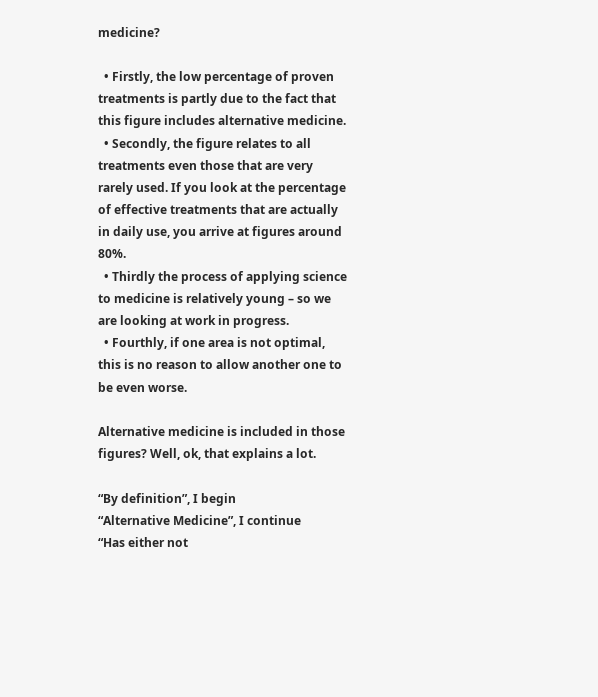medicine?

  • Firstly, the low percentage of proven treatments is partly due to the fact that this figure includes alternative medicine.
  • Secondly, the figure relates to all treatments even those that are very rarely used. If you look at the percentage of effective treatments that are actually in daily use, you arrive at figures around 80%.
  • Thirdly the process of applying science to medicine is relatively young – so we are looking at work in progress.
  • Fourthly, if one area is not optimal, this is no reason to allow another one to be even worse.

Alternative medicine is included in those figures? Well, ok, that explains a lot.

“By definition”, I begin
“Alternative Medicine”, I continue
“Has either not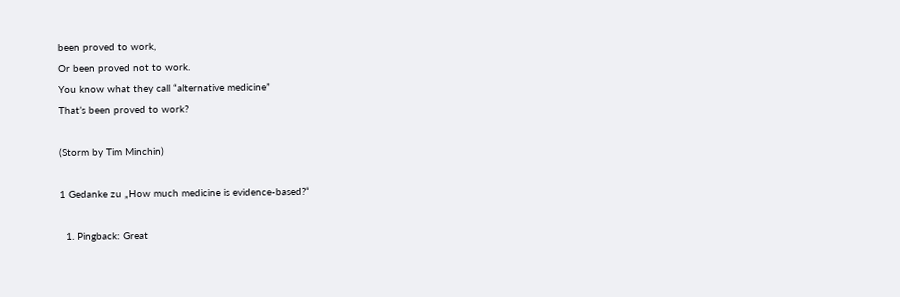been proved to work,
Or been proved not to work.
You know what they call “alternative medicine”
That’s been proved to work?

(Storm by Tim Minchin)

1 Gedanke zu „How much medicine is evidence-based?“

  1. Pingback: Great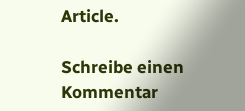Article.

Schreibe einen Kommentar